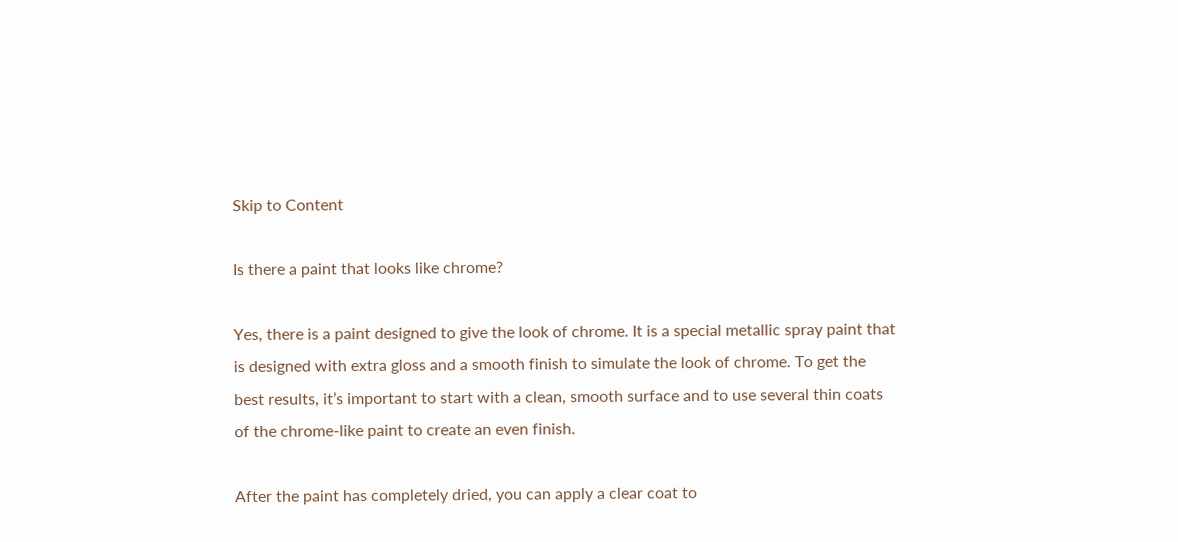Skip to Content

Is there a paint that looks like chrome?

Yes, there is a paint designed to give the look of chrome. It is a special metallic spray paint that is designed with extra gloss and a smooth finish to simulate the look of chrome. To get the best results, it’s important to start with a clean, smooth surface and to use several thin coats of the chrome-like paint to create an even finish.

After the paint has completely dried, you can apply a clear coat to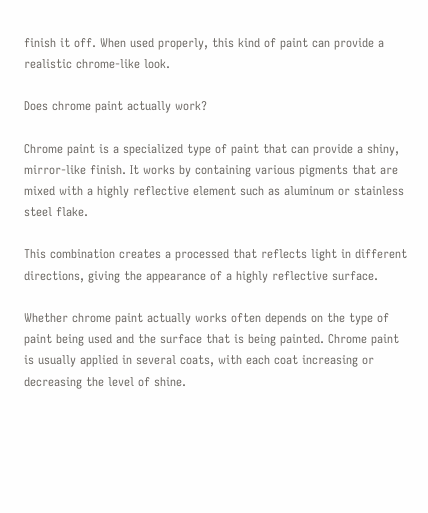finish it off. When used properly, this kind of paint can provide a realistic chrome-like look.

Does chrome paint actually work?

Chrome paint is a specialized type of paint that can provide a shiny, mirror-like finish. It works by containing various pigments that are mixed with a highly reflective element such as aluminum or stainless steel flake.

This combination creates a processed that reflects light in different directions, giving the appearance of a highly reflective surface.

Whether chrome paint actually works often depends on the type of paint being used and the surface that is being painted. Chrome paint is usually applied in several coats, with each coat increasing or decreasing the level of shine.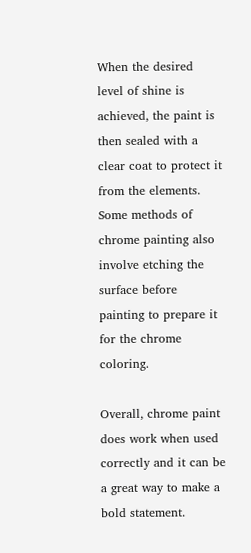When the desired level of shine is achieved, the paint is then sealed with a clear coat to protect it from the elements. Some methods of chrome painting also involve etching the surface before painting to prepare it for the chrome coloring.

Overall, chrome paint does work when used correctly and it can be a great way to make a bold statement.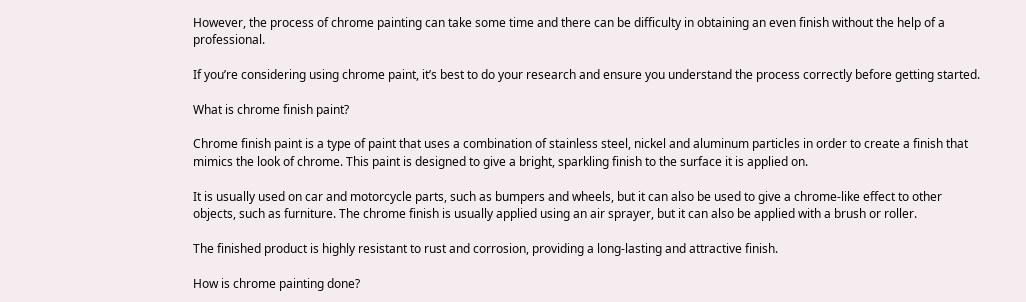However, the process of chrome painting can take some time and there can be difficulty in obtaining an even finish without the help of a professional.

If you’re considering using chrome paint, it’s best to do your research and ensure you understand the process correctly before getting started.

What is chrome finish paint?

Chrome finish paint is a type of paint that uses a combination of stainless steel, nickel and aluminum particles in order to create a finish that mimics the look of chrome. This paint is designed to give a bright, sparkling finish to the surface it is applied on.

It is usually used on car and motorcycle parts, such as bumpers and wheels, but it can also be used to give a chrome-like effect to other objects, such as furniture. The chrome finish is usually applied using an air sprayer, but it can also be applied with a brush or roller.

The finished product is highly resistant to rust and corrosion, providing a long-lasting and attractive finish.

How is chrome painting done?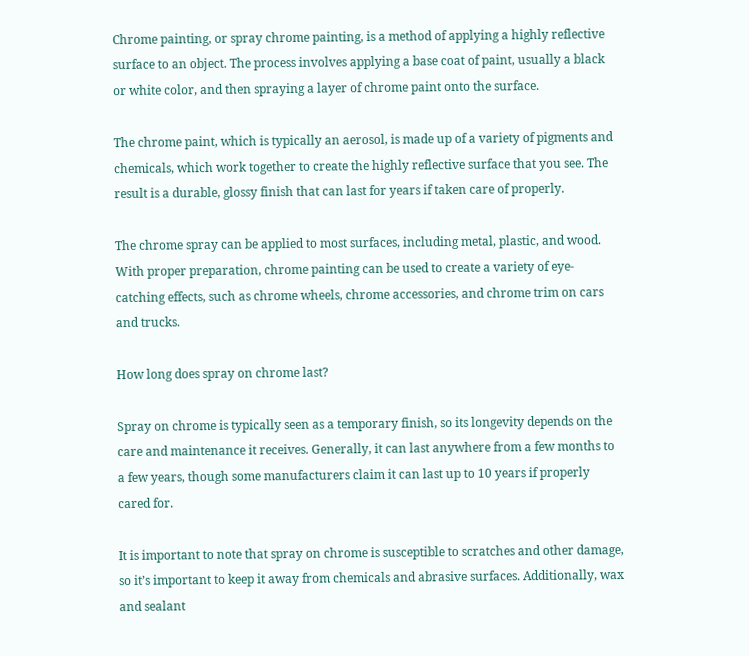Chrome painting, or spray chrome painting, is a method of applying a highly reflective surface to an object. The process involves applying a base coat of paint, usually a black or white color, and then spraying a layer of chrome paint onto the surface.

The chrome paint, which is typically an aerosol, is made up of a variety of pigments and chemicals, which work together to create the highly reflective surface that you see. The result is a durable, glossy finish that can last for years if taken care of properly.

The chrome spray can be applied to most surfaces, including metal, plastic, and wood. With proper preparation, chrome painting can be used to create a variety of eye-catching effects, such as chrome wheels, chrome accessories, and chrome trim on cars and trucks.

How long does spray on chrome last?

Spray on chrome is typically seen as a temporary finish, so its longevity depends on the care and maintenance it receives. Generally, it can last anywhere from a few months to a few years, though some manufacturers claim it can last up to 10 years if properly cared for.

It is important to note that spray on chrome is susceptible to scratches and other damage, so it’s important to keep it away from chemicals and abrasive surfaces. Additionally, wax and sealant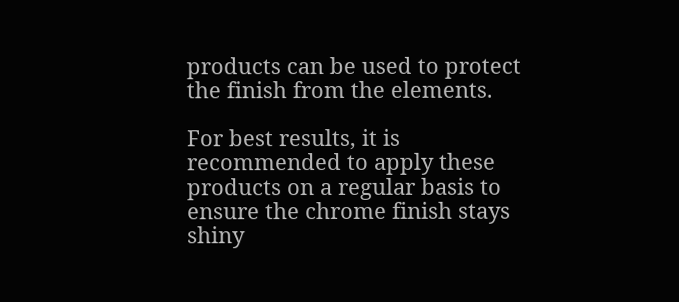products can be used to protect the finish from the elements.

For best results, it is recommended to apply these products on a regular basis to ensure the chrome finish stays shiny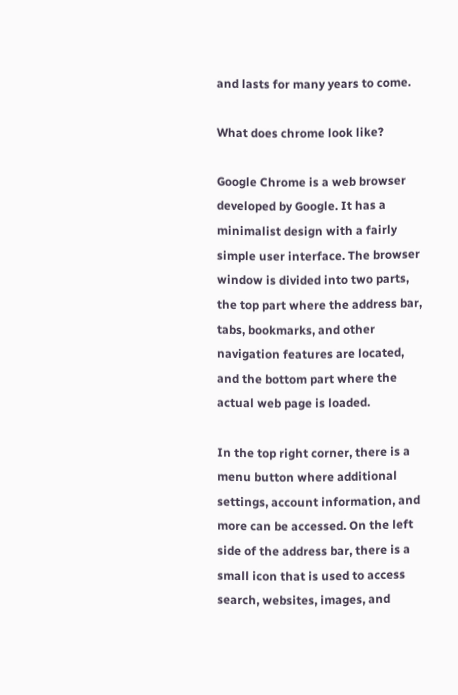and lasts for many years to come.

What does chrome look like?

Google Chrome is a web browser developed by Google. It has a minimalist design with a fairly simple user interface. The browser window is divided into two parts, the top part where the address bar, tabs, bookmarks, and other navigation features are located, and the bottom part where the actual web page is loaded.

In the top right corner, there is a menu button where additional settings, account information, and more can be accessed. On the left side of the address bar, there is a small icon that is used to access search, websites, images, and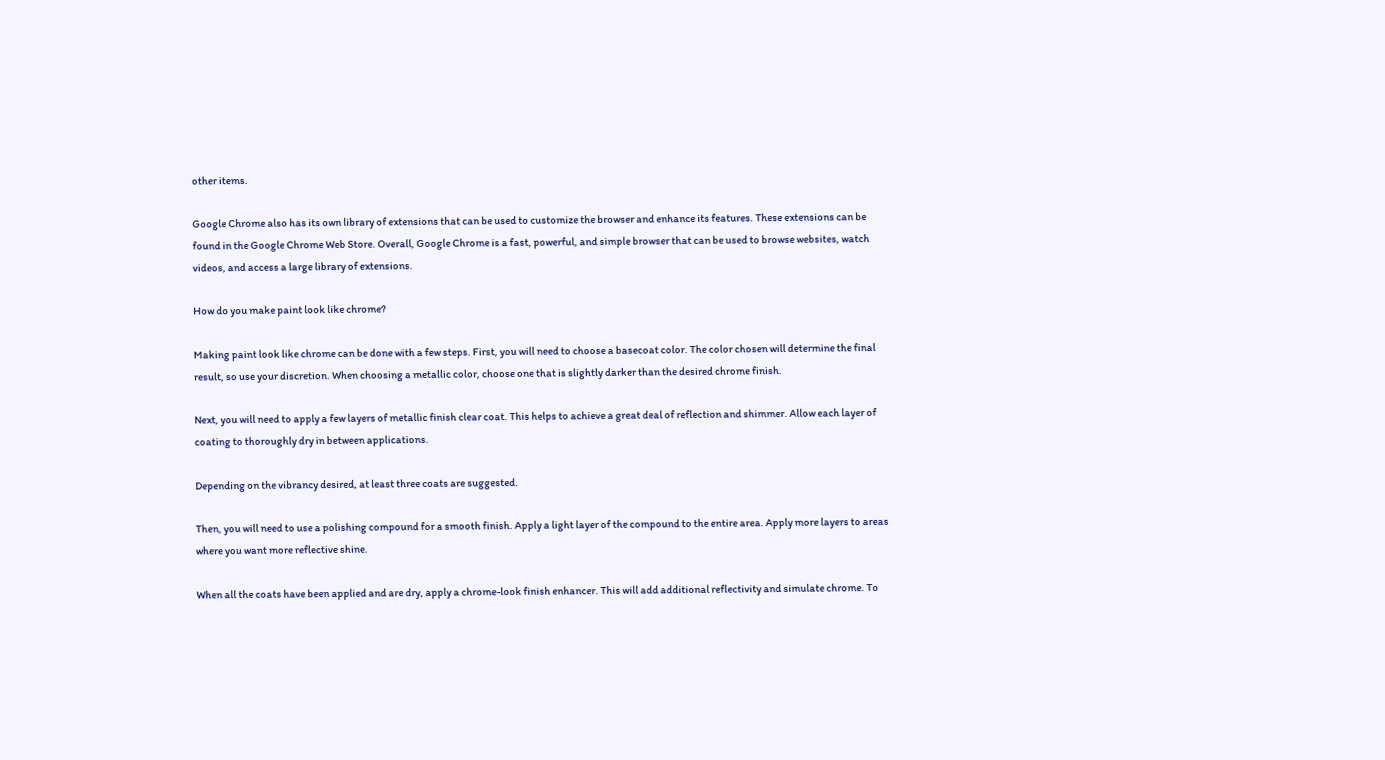other items.

Google Chrome also has its own library of extensions that can be used to customize the browser and enhance its features. These extensions can be found in the Google Chrome Web Store. Overall, Google Chrome is a fast, powerful, and simple browser that can be used to browse websites, watch videos, and access a large library of extensions.

How do you make paint look like chrome?

Making paint look like chrome can be done with a few steps. First, you will need to choose a basecoat color. The color chosen will determine the final result, so use your discretion. When choosing a metallic color, choose one that is slightly darker than the desired chrome finish.

Next, you will need to apply a few layers of metallic finish clear coat. This helps to achieve a great deal of reflection and shimmer. Allow each layer of coating to thoroughly dry in between applications.

Depending on the vibrancy desired, at least three coats are suggested.

Then, you will need to use a polishing compound for a smooth finish. Apply a light layer of the compound to the entire area. Apply more layers to areas where you want more reflective shine.

When all the coats have been applied and are dry, apply a chrome-look finish enhancer. This will add additional reflectivity and simulate chrome. To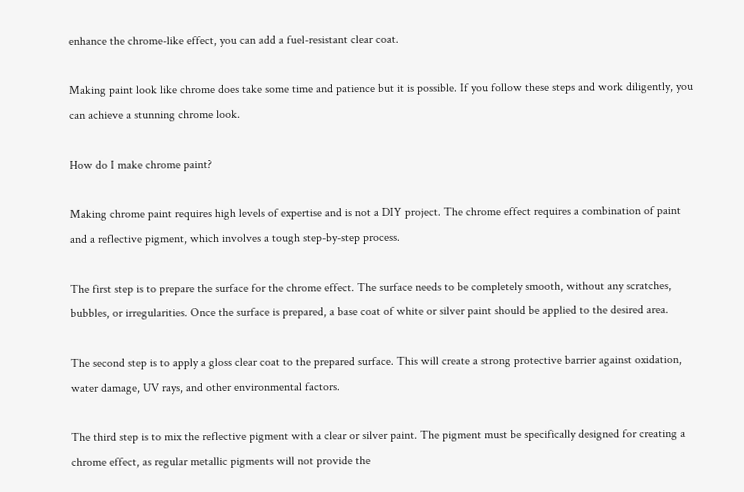enhance the chrome-like effect, you can add a fuel-resistant clear coat.

Making paint look like chrome does take some time and patience but it is possible. If you follow these steps and work diligently, you can achieve a stunning chrome look.

How do I make chrome paint?

Making chrome paint requires high levels of expertise and is not a DIY project. The chrome effect requires a combination of paint and a reflective pigment, which involves a tough step-by-step process.

The first step is to prepare the surface for the chrome effect. The surface needs to be completely smooth, without any scratches, bubbles, or irregularities. Once the surface is prepared, a base coat of white or silver paint should be applied to the desired area.

The second step is to apply a gloss clear coat to the prepared surface. This will create a strong protective barrier against oxidation, water damage, UV rays, and other environmental factors.

The third step is to mix the reflective pigment with a clear or silver paint. The pigment must be specifically designed for creating a chrome effect, as regular metallic pigments will not provide the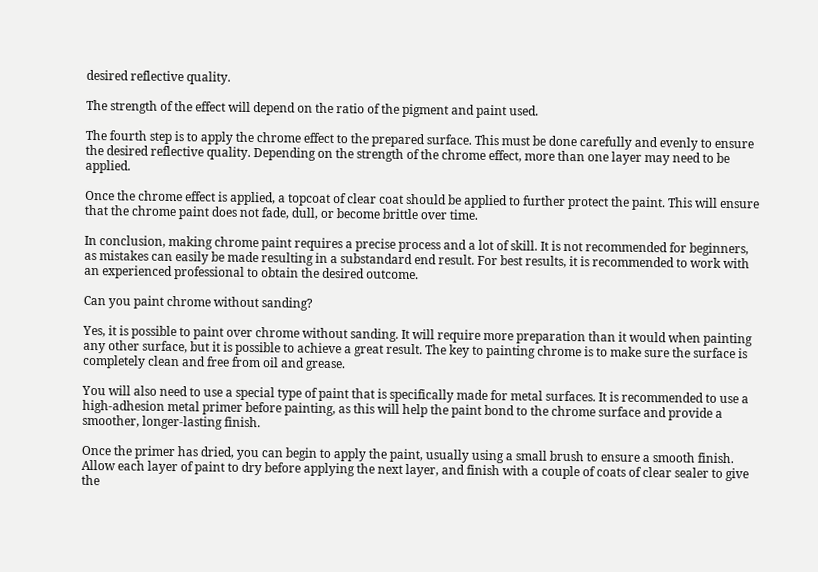desired reflective quality.

The strength of the effect will depend on the ratio of the pigment and paint used.

The fourth step is to apply the chrome effect to the prepared surface. This must be done carefully and evenly to ensure the desired reflective quality. Depending on the strength of the chrome effect, more than one layer may need to be applied.

Once the chrome effect is applied, a topcoat of clear coat should be applied to further protect the paint. This will ensure that the chrome paint does not fade, dull, or become brittle over time.

In conclusion, making chrome paint requires a precise process and a lot of skill. It is not recommended for beginners, as mistakes can easily be made resulting in a substandard end result. For best results, it is recommended to work with an experienced professional to obtain the desired outcome.

Can you paint chrome without sanding?

Yes, it is possible to paint over chrome without sanding. It will require more preparation than it would when painting any other surface, but it is possible to achieve a great result. The key to painting chrome is to make sure the surface is completely clean and free from oil and grease.

You will also need to use a special type of paint that is specifically made for metal surfaces. It is recommended to use a high-adhesion metal primer before painting, as this will help the paint bond to the chrome surface and provide a smoother, longer-lasting finish.

Once the primer has dried, you can begin to apply the paint, usually using a small brush to ensure a smooth finish. Allow each layer of paint to dry before applying the next layer, and finish with a couple of coats of clear sealer to give the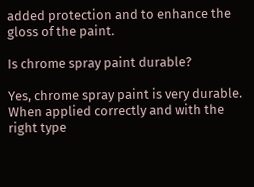added protection and to enhance the gloss of the paint.

Is chrome spray paint durable?

Yes, chrome spray paint is very durable. When applied correctly and with the right type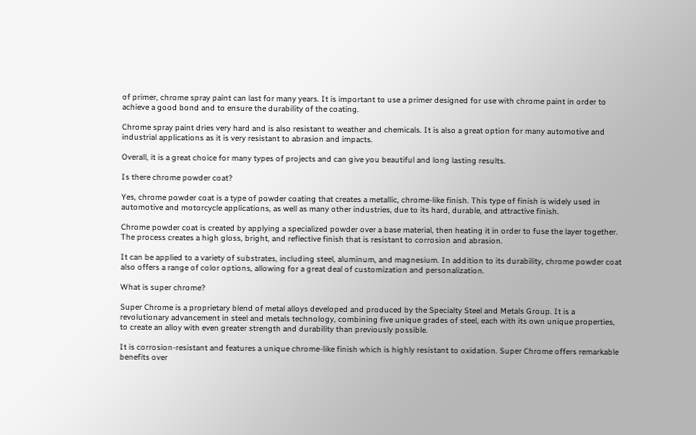of primer, chrome spray paint can last for many years. It is important to use a primer designed for use with chrome paint in order to achieve a good bond and to ensure the durability of the coating.

Chrome spray paint dries very hard and is also resistant to weather and chemicals. It is also a great option for many automotive and industrial applications as it is very resistant to abrasion and impacts.

Overall, it is a great choice for many types of projects and can give you beautiful and long lasting results.

Is there chrome powder coat?

Yes, chrome powder coat is a type of powder coating that creates a metallic, chrome-like finish. This type of finish is widely used in automotive and motorcycle applications, as well as many other industries, due to its hard, durable, and attractive finish.

Chrome powder coat is created by applying a specialized powder over a base material, then heating it in order to fuse the layer together. The process creates a high gloss, bright, and reflective finish that is resistant to corrosion and abrasion.

It can be applied to a variety of substrates, including steel, aluminum, and magnesium. In addition to its durability, chrome powder coat also offers a range of color options, allowing for a great deal of customization and personalization.

What is super chrome?

Super Chrome is a proprietary blend of metal alloys developed and produced by the Specialty Steel and Metals Group. It is a revolutionary advancement in steel and metals technology, combining five unique grades of steel, each with its own unique properties, to create an alloy with even greater strength and durability than previously possible.

It is corrosion-resistant and features a unique chrome-like finish which is highly resistant to oxidation. Super Chrome offers remarkable benefits over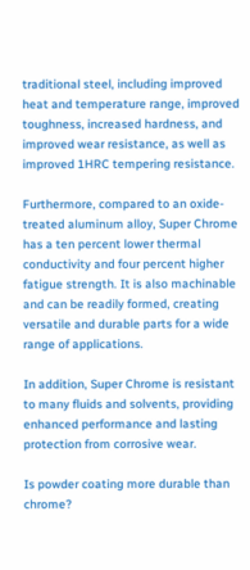traditional steel, including improved heat and temperature range, improved toughness, increased hardness, and improved wear resistance, as well as improved 1HRC tempering resistance.

Furthermore, compared to an oxide-treated aluminum alloy, Super Chrome has a ten percent lower thermal conductivity and four percent higher fatigue strength. It is also machinable and can be readily formed, creating versatile and durable parts for a wide range of applications.

In addition, Super Chrome is resistant to many fluids and solvents, providing enhanced performance and lasting protection from corrosive wear.

Is powder coating more durable than chrome?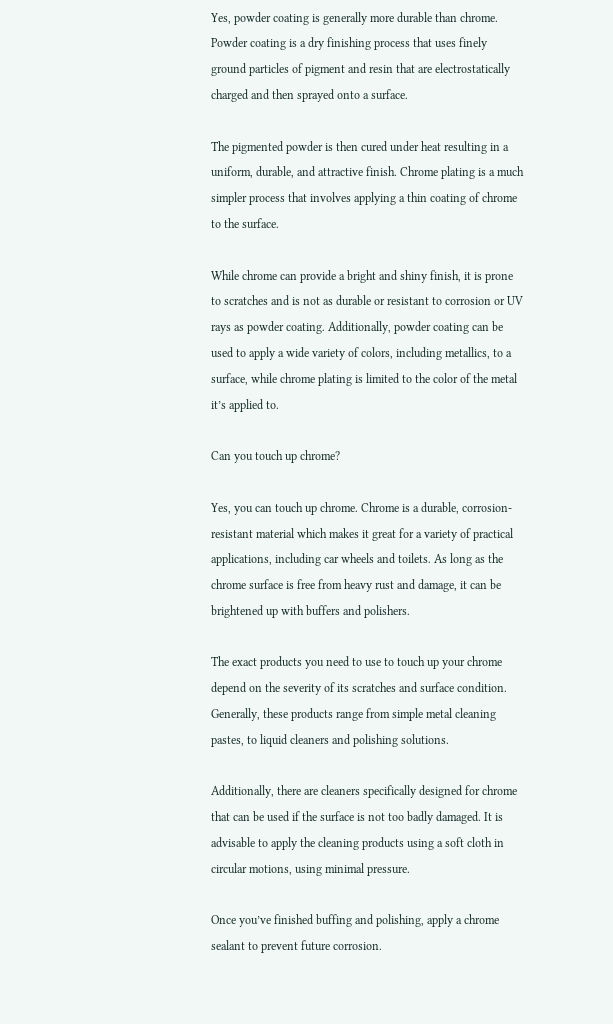Yes, powder coating is generally more durable than chrome. Powder coating is a dry finishing process that uses finely ground particles of pigment and resin that are electrostatically charged and then sprayed onto a surface.

The pigmented powder is then cured under heat resulting in a uniform, durable, and attractive finish. Chrome plating is a much simpler process that involves applying a thin coating of chrome to the surface.

While chrome can provide a bright and shiny finish, it is prone to scratches and is not as durable or resistant to corrosion or UV rays as powder coating. Additionally, powder coating can be used to apply a wide variety of colors, including metallics, to a surface, while chrome plating is limited to the color of the metal it’s applied to.

Can you touch up chrome?

Yes, you can touch up chrome. Chrome is a durable, corrosion-resistant material which makes it great for a variety of practical applications, including car wheels and toilets. As long as the chrome surface is free from heavy rust and damage, it can be brightened up with buffers and polishers.

The exact products you need to use to touch up your chrome depend on the severity of its scratches and surface condition. Generally, these products range from simple metal cleaning pastes, to liquid cleaners and polishing solutions.

Additionally, there are cleaners specifically designed for chrome that can be used if the surface is not too badly damaged. It is advisable to apply the cleaning products using a soft cloth in circular motions, using minimal pressure.

Once you’ve finished buffing and polishing, apply a chrome sealant to prevent future corrosion.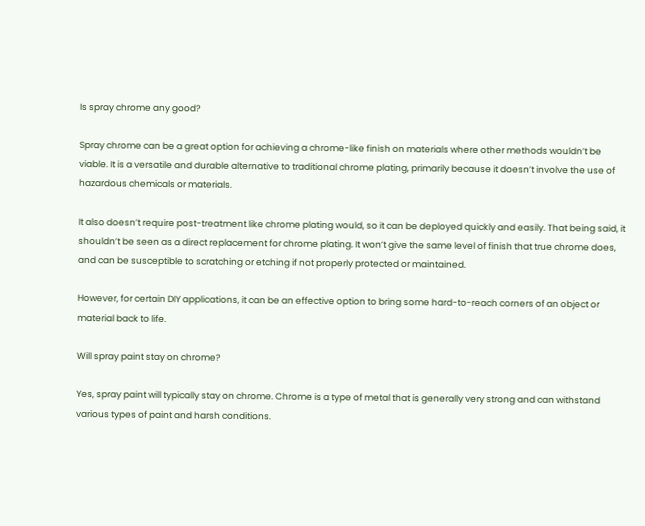Is spray chrome any good?

Spray chrome can be a great option for achieving a chrome-like finish on materials where other methods wouldn’t be viable. It is a versatile and durable alternative to traditional chrome plating, primarily because it doesn’t involve the use of hazardous chemicals or materials.

It also doesn’t require post-treatment like chrome plating would, so it can be deployed quickly and easily. That being said, it shouldn’t be seen as a direct replacement for chrome plating. It won’t give the same level of finish that true chrome does, and can be susceptible to scratching or etching if not properly protected or maintained.

However, for certain DIY applications, it can be an effective option to bring some hard-to-reach corners of an object or material back to life.

Will spray paint stay on chrome?

Yes, spray paint will typically stay on chrome. Chrome is a type of metal that is generally very strong and can withstand various types of paint and harsh conditions.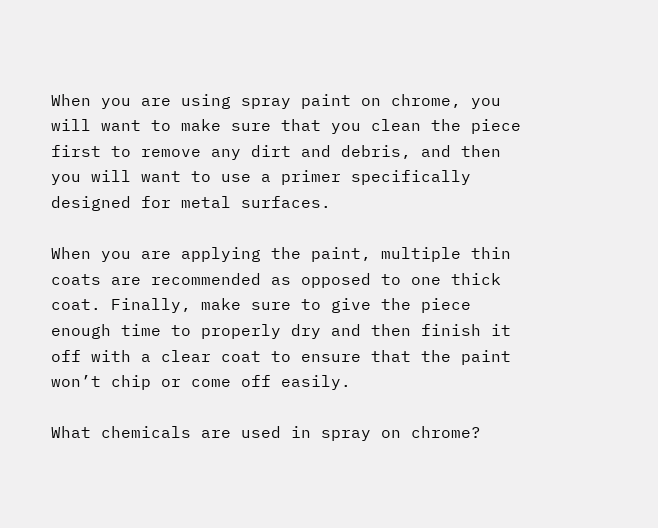When you are using spray paint on chrome, you will want to make sure that you clean the piece first to remove any dirt and debris, and then you will want to use a primer specifically designed for metal surfaces.

When you are applying the paint, multiple thin coats are recommended as opposed to one thick coat. Finally, make sure to give the piece enough time to properly dry and then finish it off with a clear coat to ensure that the paint won’t chip or come off easily.

What chemicals are used in spray on chrome?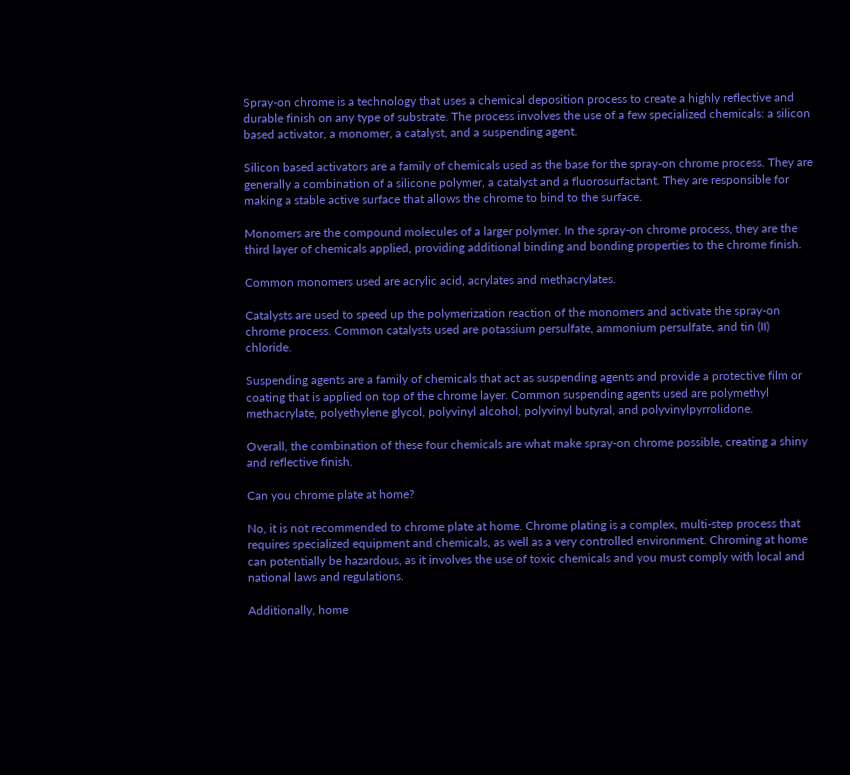Spray-on chrome is a technology that uses a chemical deposition process to create a highly reflective and durable finish on any type of substrate. The process involves the use of a few specialized chemicals: a silicon based activator, a monomer, a catalyst, and a suspending agent.

Silicon based activators are a family of chemicals used as the base for the spray-on chrome process. They are generally a combination of a silicone polymer, a catalyst and a fluorosurfactant. They are responsible for making a stable active surface that allows the chrome to bind to the surface.

Monomers are the compound molecules of a larger polymer. In the spray-on chrome process, they are the third layer of chemicals applied, providing additional binding and bonding properties to the chrome finish.

Common monomers used are acrylic acid, acrylates and methacrylates.

Catalysts are used to speed up the polymerization reaction of the monomers and activate the spray-on chrome process. Common catalysts used are potassium persulfate, ammonium persulfate, and tin (II) chloride.

Suspending agents are a family of chemicals that act as suspending agents and provide a protective film or coating that is applied on top of the chrome layer. Common suspending agents used are polymethyl methacrylate, polyethylene glycol, polyvinyl alcohol, polyvinyl butyral, and polyvinylpyrrolidone.

Overall, the combination of these four chemicals are what make spray-on chrome possible, creating a shiny and reflective finish.

Can you chrome plate at home?

No, it is not recommended to chrome plate at home. Chrome plating is a complex, multi-step process that requires specialized equipment and chemicals, as well as a very controlled environment. Chroming at home can potentially be hazardous, as it involves the use of toxic chemicals and you must comply with local and national laws and regulations.

Additionally, home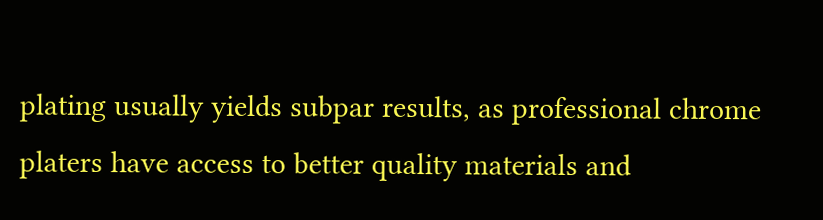plating usually yields subpar results, as professional chrome platers have access to better quality materials and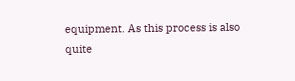equipment. As this process is also quite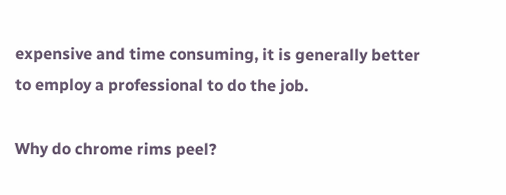expensive and time consuming, it is generally better to employ a professional to do the job.

Why do chrome rims peel?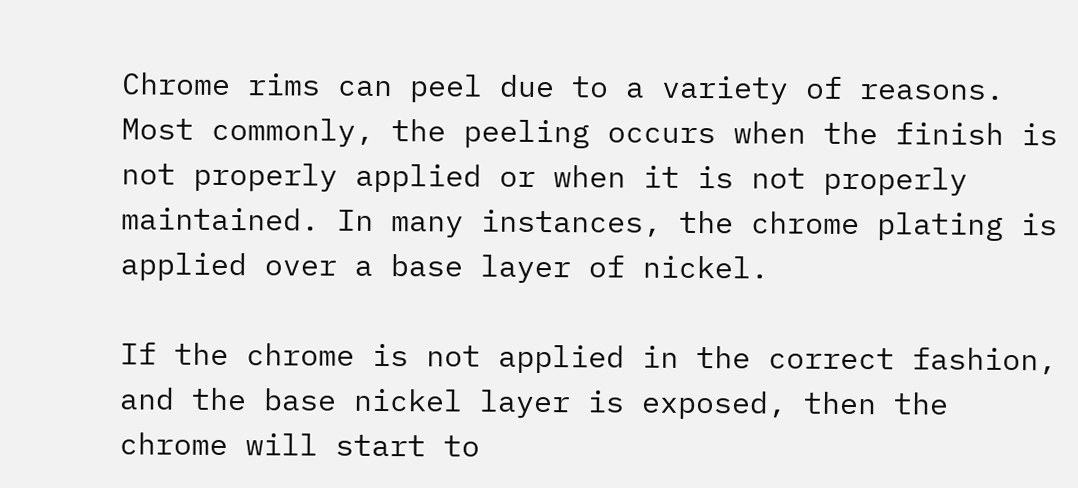Chrome rims can peel due to a variety of reasons. Most commonly, the peeling occurs when the finish is not properly applied or when it is not properly maintained. In many instances, the chrome plating is applied over a base layer of nickel.

If the chrome is not applied in the correct fashion, and the base nickel layer is exposed, then the chrome will start to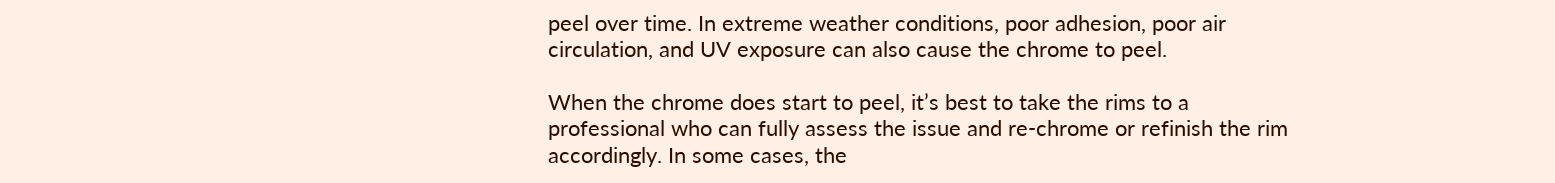peel over time. In extreme weather conditions, poor adhesion, poor air circulation, and UV exposure can also cause the chrome to peel.

When the chrome does start to peel, it’s best to take the rims to a professional who can fully assess the issue and re-chrome or refinish the rim accordingly. In some cases, the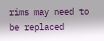rims may need to be replaced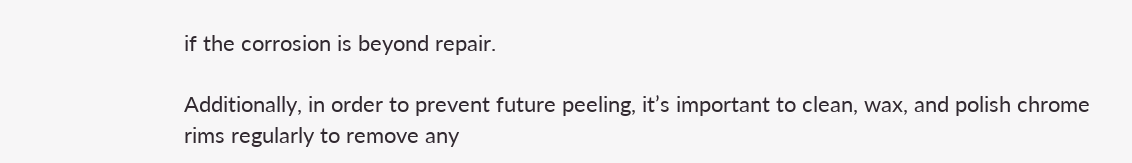if the corrosion is beyond repair.

Additionally, in order to prevent future peeling, it’s important to clean, wax, and polish chrome rims regularly to remove any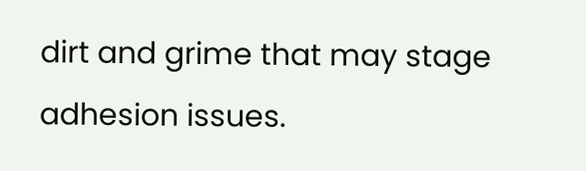dirt and grime that may stage adhesion issues.